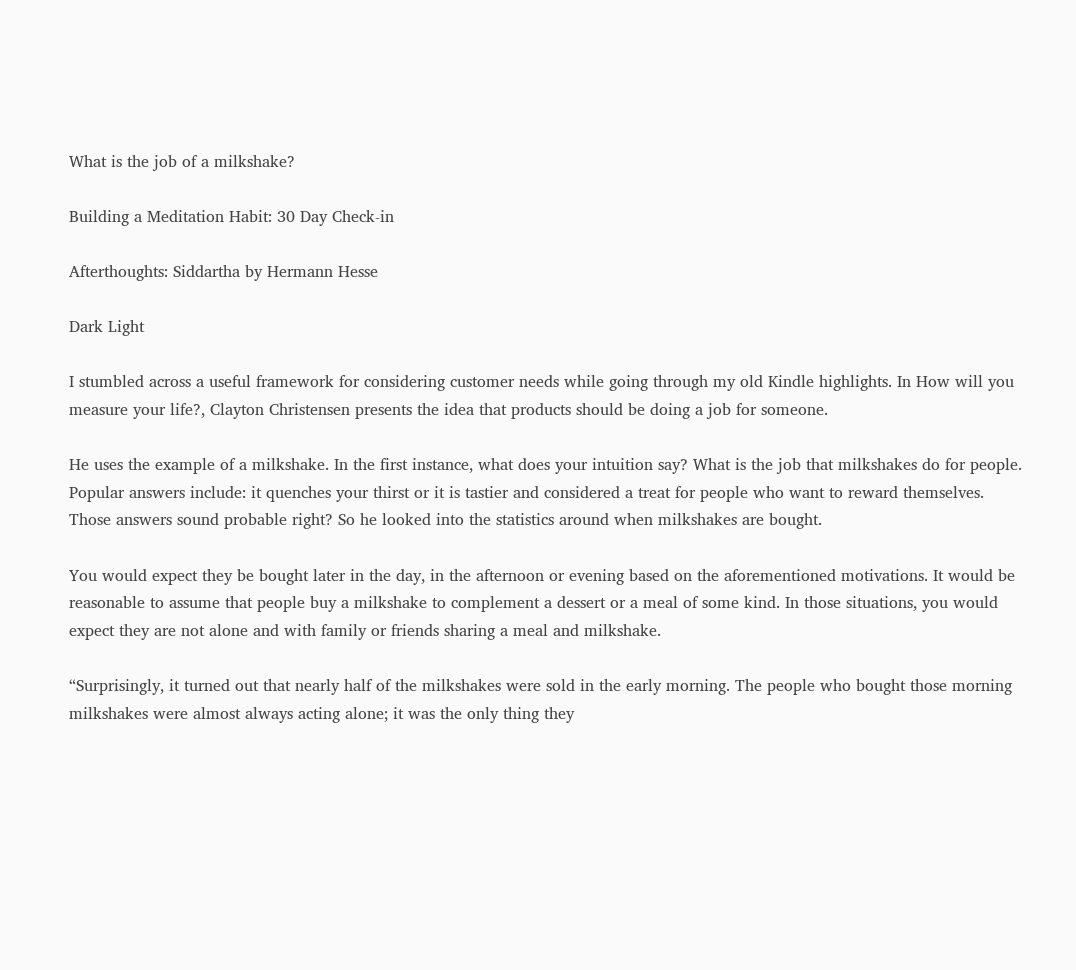What is the job of a milkshake?

Building a Meditation Habit: 30 Day Check-in

Afterthoughts: Siddartha by Hermann Hesse

Dark Light

I stumbled across a useful framework for considering customer needs while going through my old Kindle highlights. In How will you measure your life?, Clayton Christensen presents the idea that products should be doing a job for someone.

He uses the example of a milkshake. In the first instance, what does your intuition say? What is the job that milkshakes do for people. Popular answers include: it quenches your thirst or it is tastier and considered a treat for people who want to reward themselves. Those answers sound probable right? So he looked into the statistics around when milkshakes are bought.

You would expect they be bought later in the day, in the afternoon or evening based on the aforementioned motivations. It would be reasonable to assume that people buy a milkshake to complement a dessert or a meal of some kind. In those situations, you would expect they are not alone and with family or friends sharing a meal and milkshake.

“Surprisingly, it turned out that nearly half of the milkshakes were sold in the early morning. The people who bought those morning milkshakes were almost always acting alone; it was the only thing they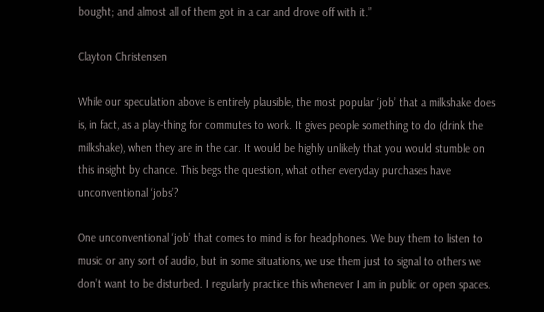bought; and almost all of them got in a car and drove off with it.”

Clayton Christensen

While our speculation above is entirely plausible, the most popular ‘job’ that a milkshake does is, in fact, as a play-thing for commutes to work. It gives people something to do (drink the milkshake), when they are in the car. It would be highly unlikely that you would stumble on this insight by chance. This begs the question, what other everyday purchases have unconventional ‘jobs’?

One unconventional ‘job’ that comes to mind is for headphones. We buy them to listen to music or any sort of audio, but in some situations, we use them just to signal to others we don’t want to be disturbed. I regularly practice this whenever I am in public or open spaces.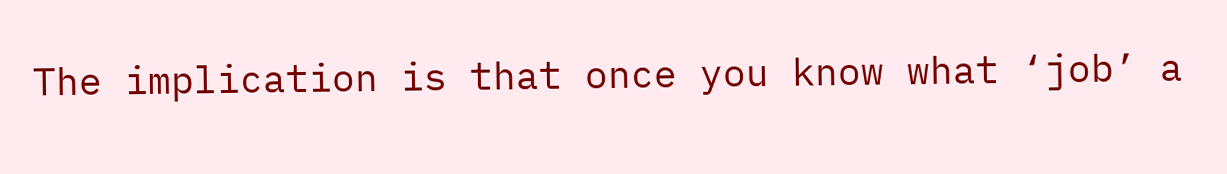The implication is that once you know what ‘job’ a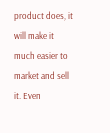product does, it will make it much easier to market and sell it. Even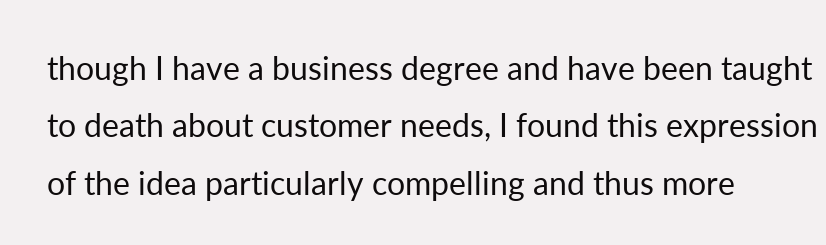though I have a business degree and have been taught to death about customer needs, I found this expression of the idea particularly compelling and thus more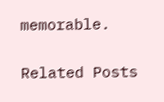memorable.

Related Posts